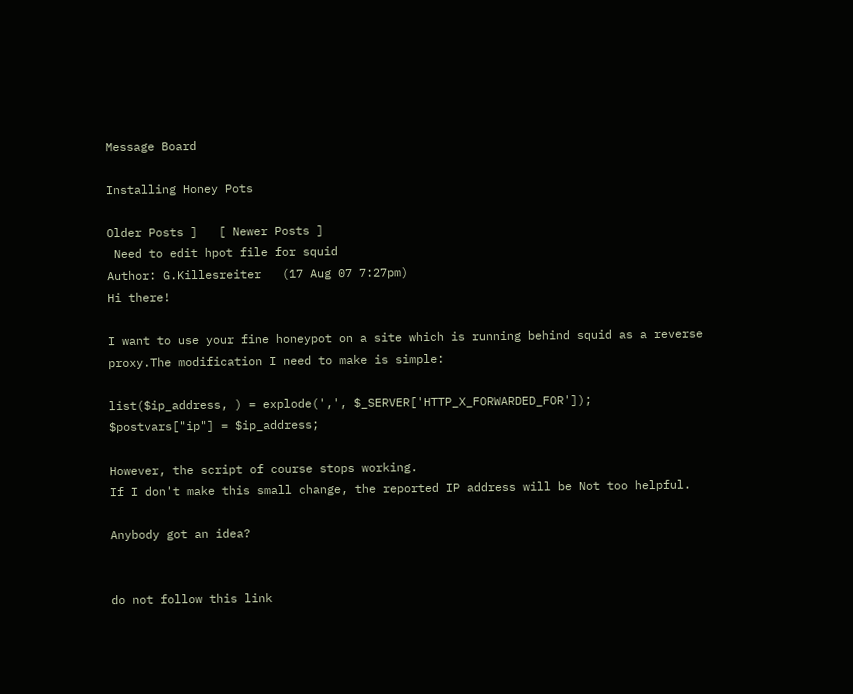Message Board

Installing Honey Pots

Older Posts ]   [ Newer Posts ]
 Need to edit hpot file for squid
Author: G.Killesreiter   (17 Aug 07 7:27pm)
Hi there!

I want to use your fine honeypot on a site which is running behind squid as a reverse proxy.The modification I need to make is simple:

list($ip_address, ) = explode(',', $_SERVER['HTTP_X_FORWARDED_FOR']);
$postvars["ip"] = $ip_address;

However, the script of course stops working.
If I don't make this small change, the reported IP address will be Not too helpful.

Anybody got an idea?


do not follow this link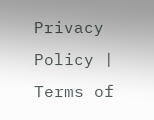Privacy Policy | Terms of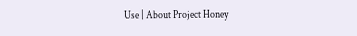Use | About Project Honey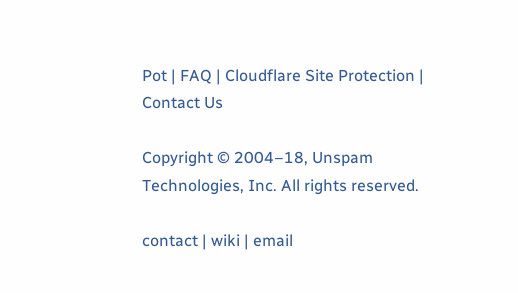Pot | FAQ | Cloudflare Site Protection | Contact Us

Copyright © 2004–18, Unspam Technologies, Inc. All rights reserved.

contact | wiki | email